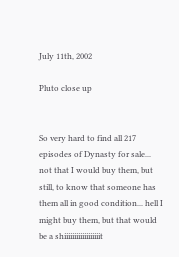July 11th, 2002

Pluto close up


So very hard to find all 217 episodes of Dynasty for sale... not that I would buy them, but still, to know that someone has them all in good condition... hell I might buy them, but that would be a shiiiiiiiiiiiiiiiiiit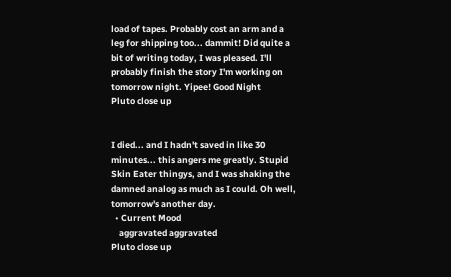load of tapes. Probably cost an arm and a leg for shipping too... dammit! Did quite a bit of writing today, I was pleased. I'll probably finish the story I'm working on tomorrow night. Yipee! Good Night
Pluto close up


I died... and I hadn't saved in like 30 minutes... this angers me greatly. Stupid Skin Eater thingys, and I was shaking the damned analog as much as I could. Oh well, tomorrow's another day.
  • Current Mood
    aggravated aggravated
Pluto close up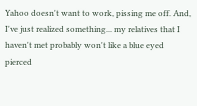Yahoo doesn't want to work, pissing me off. And, I've just realized something... my relatives that I haven't met probably won't like a blue eyed pierced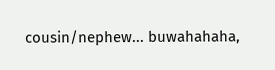cousin/nephew... buwahahaha,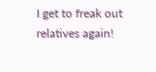I get to freak out relatives again!